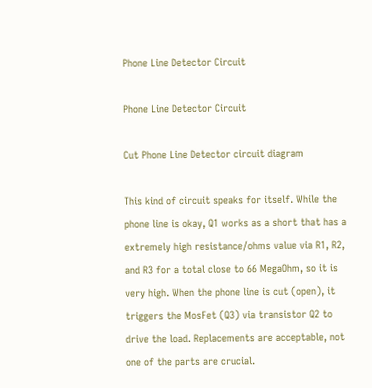Phone Line Detector Circuit

Phone Line Detector Circuit

Cut Phone Line Detector circuit diagram

This kind of circuit speaks for itself. While the phone line is okay, Q1 works as a short that has a extremely high resistance/ohms value via R1, R2, and R3 for a total close to 66 MegaOhm, so it is very high. When the phone line is cut (open), it triggers the MosFet (Q3) via transistor Q2 to drive the load. Replacements are acceptable, not one of the parts are crucial.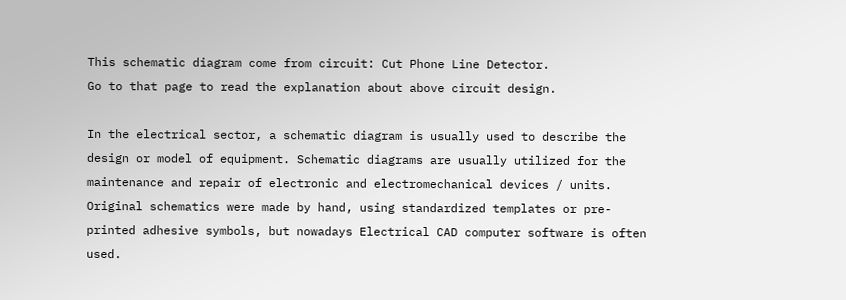This schematic diagram come from circuit: Cut Phone Line Detector.
Go to that page to read the explanation about above circuit design.

In the electrical sector, a schematic diagram is usually used to describe the design or model of equipment. Schematic diagrams are usually utilized for the maintenance and repair of electronic and electromechanical devices / units. Original schematics were made by hand, using standardized templates or pre-printed adhesive symbols, but nowadays Electrical CAD computer software is often used.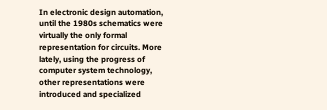In electronic design automation, until the 1980s schematics were virtually the only formal representation for circuits. More lately, using the progress of computer system technology, other representations were introduced and specialized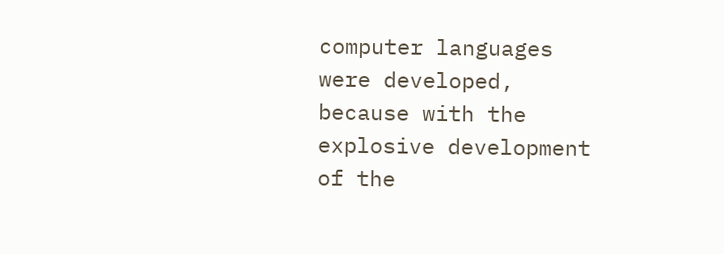computer languages were developed, because with the explosive development of the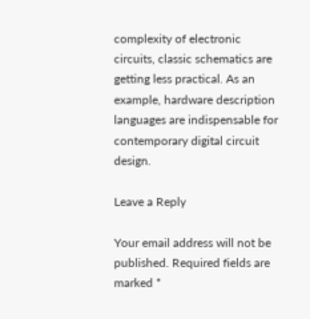complexity of electronic circuits, classic schematics are getting less practical. As an example, hardware description languages are indispensable for contemporary digital circuit design.

Leave a Reply

Your email address will not be published. Required fields are marked *